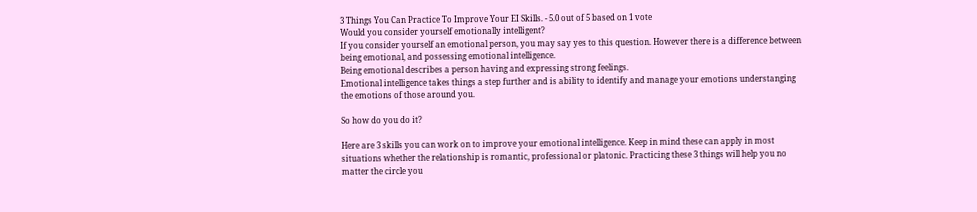3 Things You Can Practice To Improve Your EI Skills. - 5.0 out of 5 based on 1 vote
Would you consider yourself emotionally intelligent?
If you consider yourself an emotional person, you may say yes to this question. However there is a difference between being emotional, and possessing emotional intelligence.
Being emotional describes a person having and expressing strong feelings.
Emotional intelligence takes things a step further and is ability to identify and manage your emotions understanging the emotions of those around you.

So how do you do it?

Here are 3 skills you can work on to improve your emotional intelligence. Keep in mind these can apply in most situations whether the relationship is romantic, professional or platonic. Practicing these 3 things will help you no matter the circle you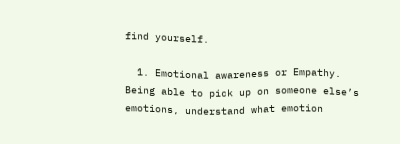find yourself.

  1. Emotional awareness or Empathy. Being able to pick up on someone else’s emotions, understand what emotion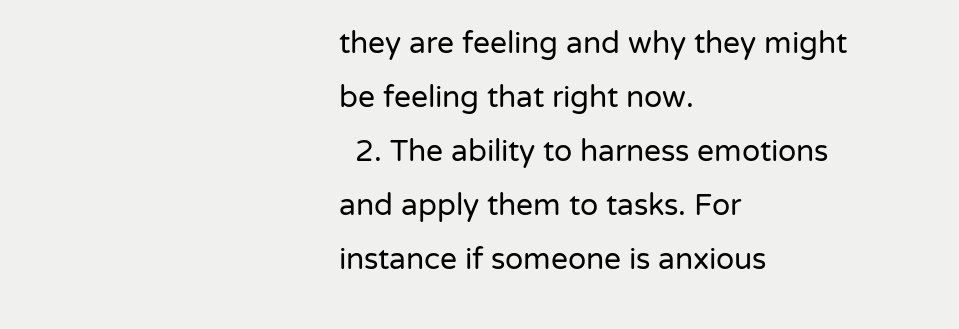they are feeling and why they might be feeling that right now.
  2. The ability to harness emotions and apply them to tasks. For instance if someone is anxious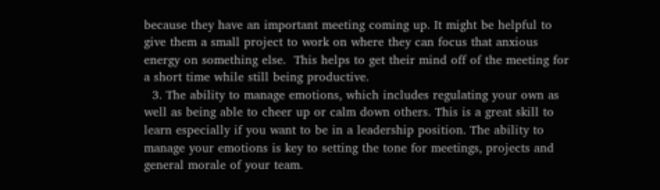because they have an important meeting coming up. It might be helpful to give them a small project to work on where they can focus that anxious energy on something else.  This helps to get their mind off of the meeting for a short time while still being productive.
  3. The ability to manage emotions, which includes regulating your own as well as being able to cheer up or calm down others. This is a great skill to learn especially if you want to be in a leadership position. The ability to manage your emotions is key to setting the tone for meetings, projects and general morale of your team.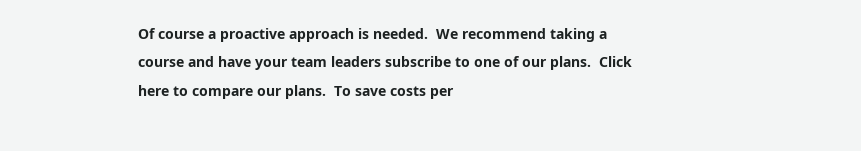Of course a proactive approach is needed.  We recommend taking a course and have your team leaders subscribe to one of our plans.  Click here to compare our plans.  To save costs per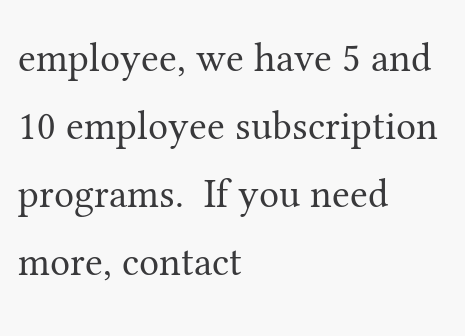employee, we have 5 and 10 employee subscription programs.  If you need more, contact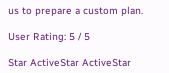us to prepare a custom plan.

User Rating: 5 / 5

Star ActiveStar ActiveStar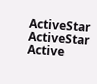ActiveStar ActiveStar Active